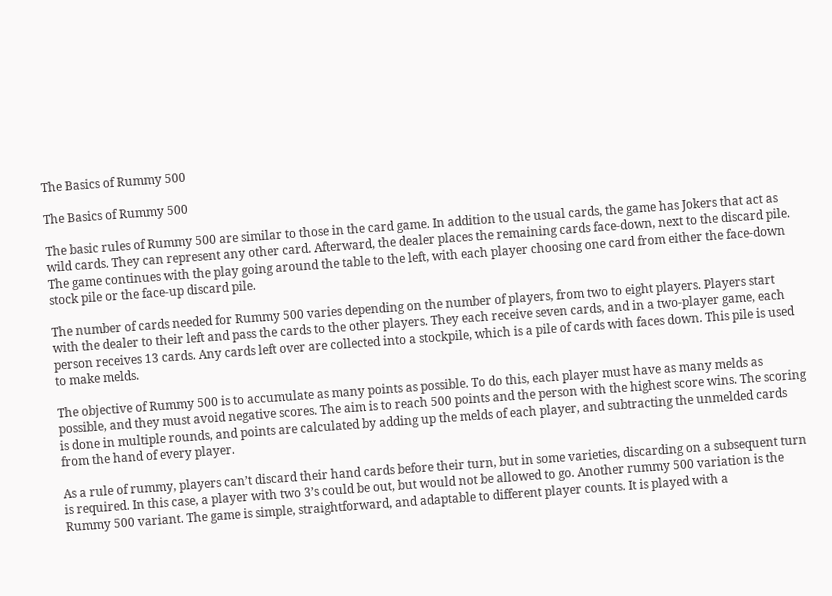The Basics of Rummy 500

The Basics of Rummy 500

The basic rules of Rummy 500 are similar to those in the card game. In addition to the usual cards, the game has Jokers that act as wild cards. They can represent any other card. Afterward, the dealer places the remaining cards face-down, next to the discard pile. The game continues with the play going around the table to the left, with each player choosing one card from either the face-down stock pile or the face-up discard pile.

The number of cards needed for Rummy 500 varies depending on the number of players, from two to eight players. Players start with the dealer to their left and pass the cards to the other players. They each receive seven cards, and in a two-player game, each person receives 13 cards. Any cards left over are collected into a stockpile, which is a pile of cards with faces down. This pile is used to make melds.

The objective of Rummy 500 is to accumulate as many points as possible. To do this, each player must have as many melds as possible, and they must avoid negative scores. The aim is to reach 500 points and the person with the highest score wins. The scoring is done in multiple rounds, and points are calculated by adding up the melds of each player, and subtracting the unmelded cards from the hand of every player.

As a rule of rummy, players can’t discard their hand cards before their turn, but in some varieties, discarding on a subsequent turn is required. In this case, a player with two 3’s could be out, but would not be allowed to go. Another rummy 500 variation is the Rummy 500 variant. The game is simple, straightforward, and adaptable to different player counts. It is played with a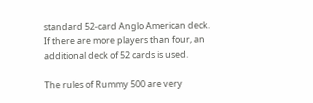standard 52-card Anglo American deck. If there are more players than four, an additional deck of 52 cards is used.

The rules of Rummy 500 are very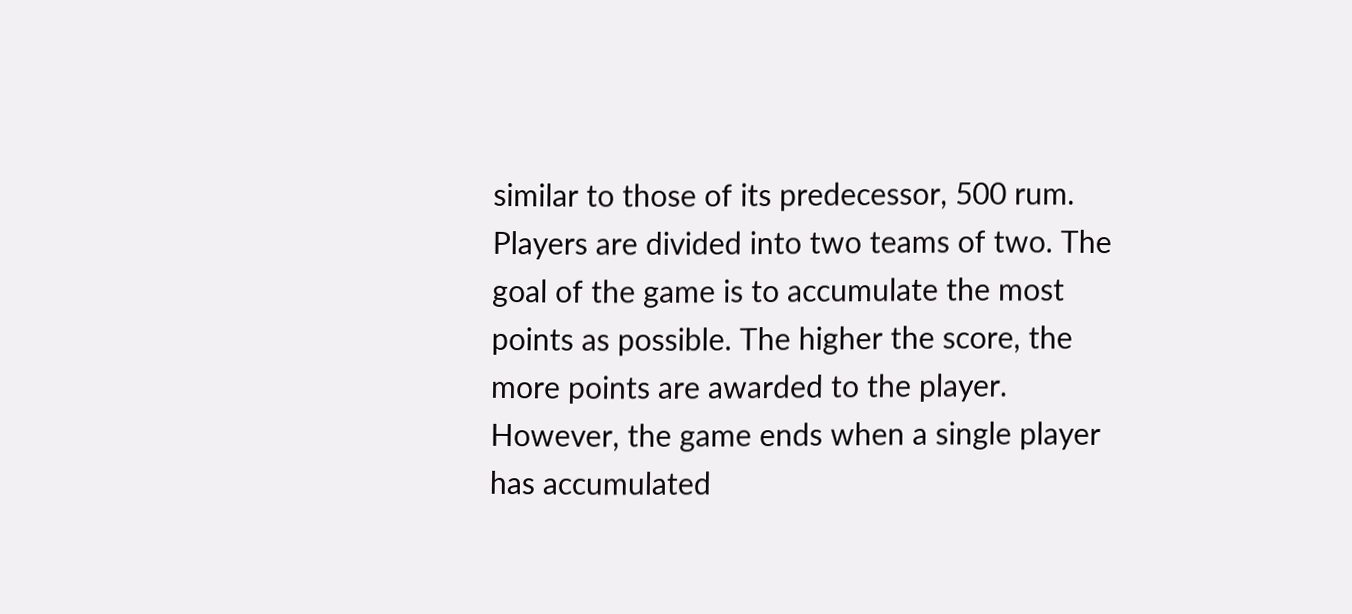similar to those of its predecessor, 500 rum. Players are divided into two teams of two. The goal of the game is to accumulate the most points as possible. The higher the score, the more points are awarded to the player. However, the game ends when a single player has accumulated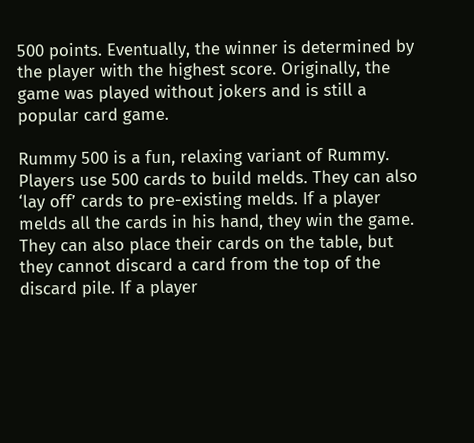500 points. Eventually, the winner is determined by the player with the highest score. Originally, the game was played without jokers and is still a popular card game.

Rummy 500 is a fun, relaxing variant of Rummy. Players use 500 cards to build melds. They can also ‘lay off’ cards to pre-existing melds. If a player melds all the cards in his hand, they win the game. They can also place their cards on the table, but they cannot discard a card from the top of the discard pile. If a player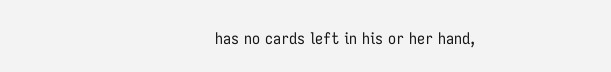has no cards left in his or her hand,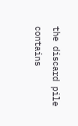the discard pile contains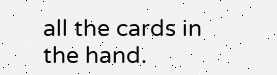all the cards in the hand.